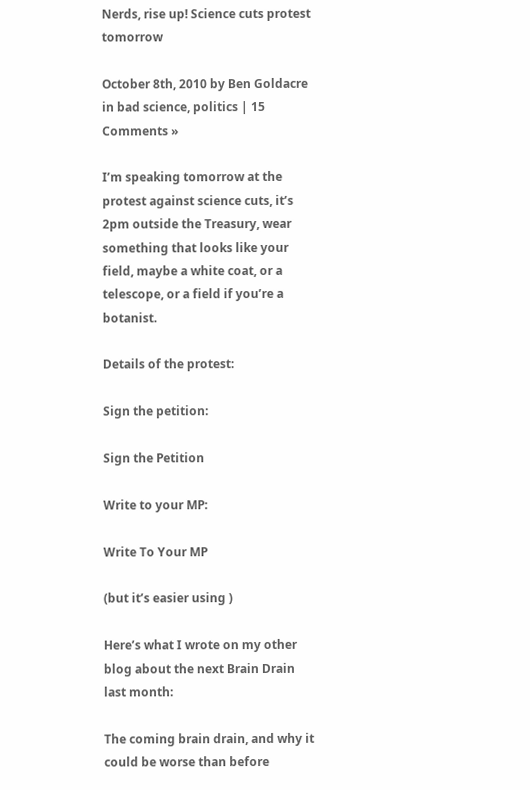Nerds, rise up! Science cuts protest tomorrow

October 8th, 2010 by Ben Goldacre in bad science, politics | 15 Comments »

I’m speaking tomorrow at the protest against science cuts, it’s 2pm outside the Treasury, wear something that looks like your field, maybe a white coat, or a telescope, or a field if you’re a botanist.

Details of the protest:

Sign the petition:

Sign the Petition

Write to your MP:

Write To Your MP

(but it’s easier using )

Here’s what I wrote on my other blog about the next Brain Drain last month:

The coming brain drain, and why it could be worse than before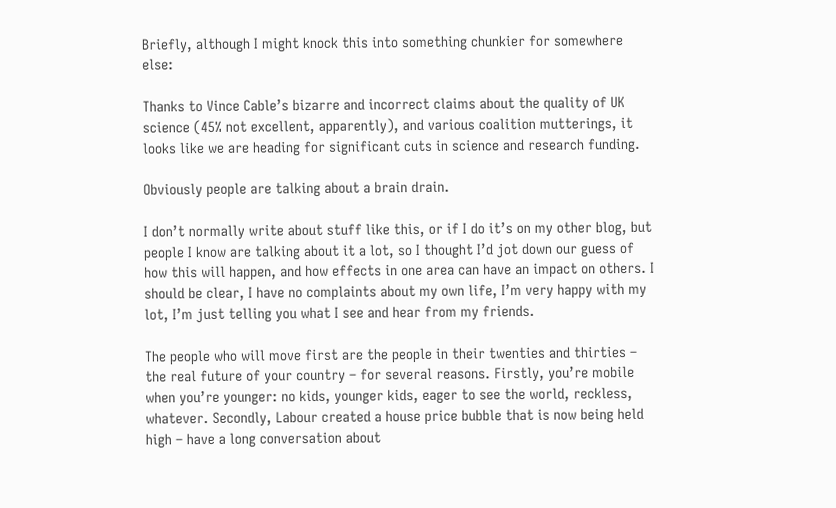Briefly, although I might knock this into something chunkier for somewhere else:

Thanks to Vince Cable’s bizarre and incorrect claims about the quality of UK science (45% not excellent, apparently), and various coalition mutterings, it looks like we are heading for significant cuts in science and research funding.

Obviously people are talking about a brain drain.

I don’t normally write about stuff like this, or if I do it’s on my other blog, but people I know are talking about it a lot, so I thought I’d jot down our guess of how this will happen, and how effects in one area can have an impact on others. I should be clear, I have no complaints about my own life, I’m very happy with my lot, I’m just telling you what I see and hear from my friends.

The people who will move first are the people in their twenties and thirties – the real future of your country – for several reasons. Firstly, you’re mobile when you’re younger: no kids, younger kids, eager to see the world, reckless, whatever. Secondly, Labour created a house price bubble that is now being held high – have a long conversation about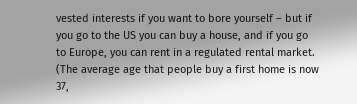vested interests if you want to bore yourself – but if you go to the US you can buy a house, and if you go to Europe, you can rent in a regulated rental market. (The average age that people buy a first home is now 37,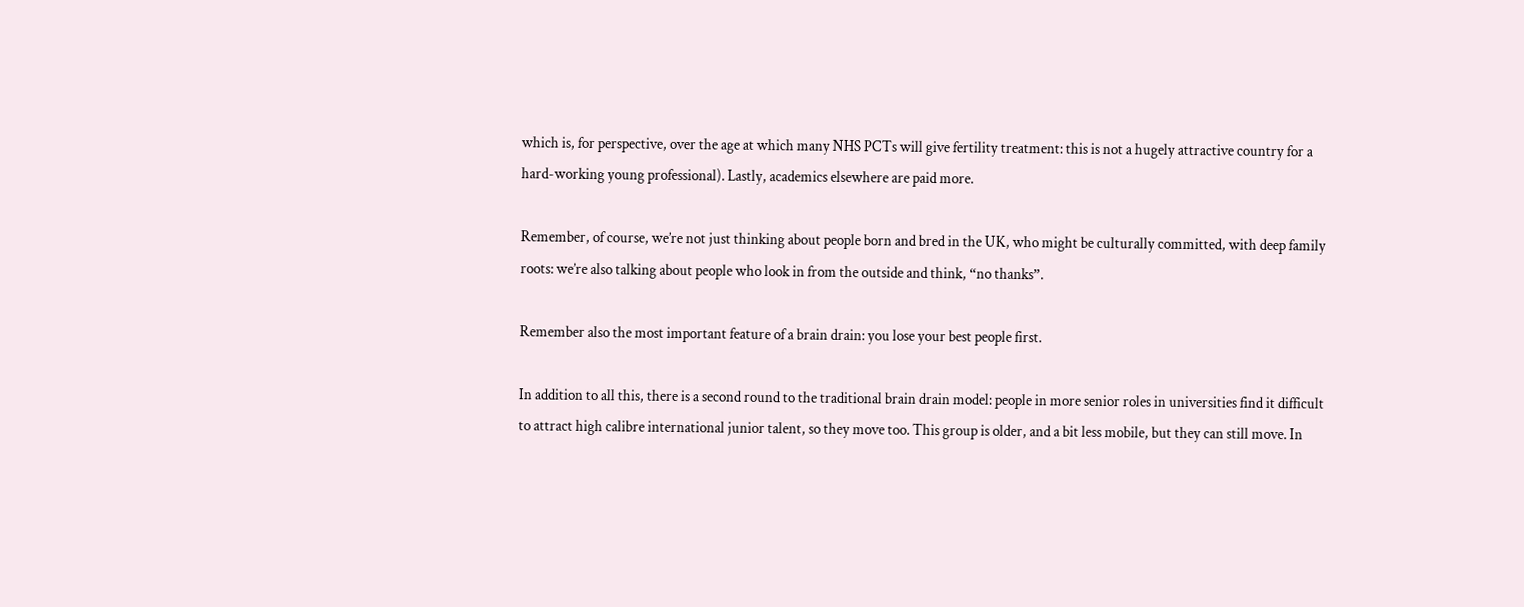which is, for perspective, over the age at which many NHS PCTs will give fertility treatment: this is not a hugely attractive country for a hard-working young professional). Lastly, academics elsewhere are paid more.

Remember, of course, we’re not just thinking about people born and bred in the UK, who might be culturally committed, with deep family roots: we’re also talking about people who look in from the outside and think, “no thanks”.

Remember also the most important feature of a brain drain: you lose your best people first.

In addition to all this, there is a second round to the traditional brain drain model: people in more senior roles in universities find it difficult to attract high calibre international junior talent, so they move too. This group is older, and a bit less mobile, but they can still move. In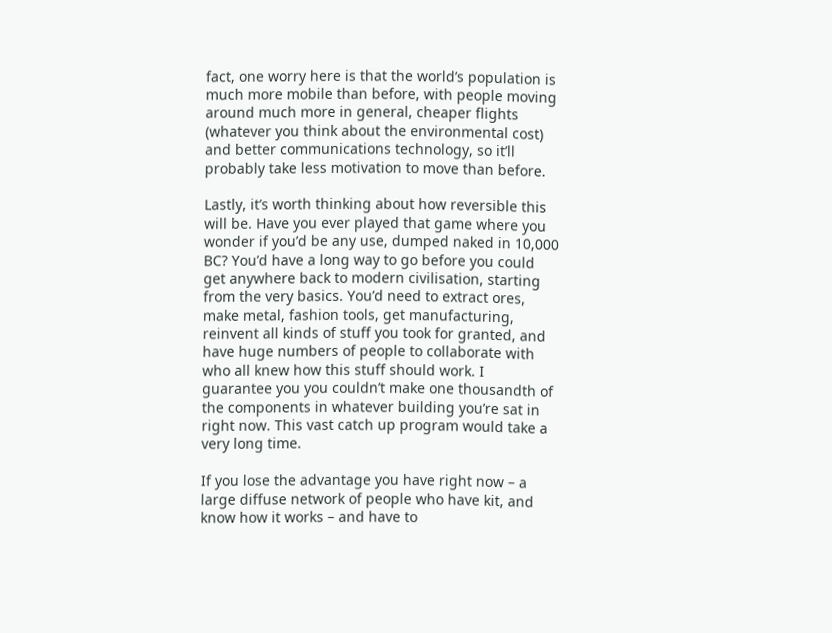fact, one worry here is that the world’s population is much more mobile than before, with people moving around much more in general, cheaper flights (whatever you think about the environmental cost) and better communications technology, so it’ll probably take less motivation to move than before.

Lastly, it’s worth thinking about how reversible this will be. Have you ever played that game where you wonder if you’d be any use, dumped naked in 10,000 BC? You’d have a long way to go before you could get anywhere back to modern civilisation, starting from the very basics. You’d need to extract ores, make metal, fashion tools, get manufacturing, reinvent all kinds of stuff you took for granted, and have huge numbers of people to collaborate with who all knew how this stuff should work. I guarantee you you couldn’t make one thousandth of the components in whatever building you’re sat in right now. This vast catch up program would take a very long time.

If you lose the advantage you have right now – a large diffuse network of people who have kit, and know how it works – and have to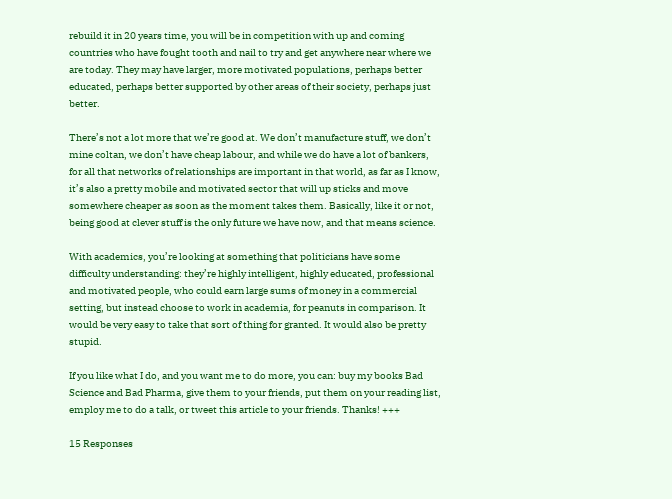rebuild it in 20 years time, you will be in competition with up and coming countries who have fought tooth and nail to try and get anywhere near where we are today. They may have larger, more motivated populations, perhaps better educated, perhaps better supported by other areas of their society, perhaps just better.

There’s not a lot more that we’re good at. We don’t manufacture stuff, we don’t mine coltan, we don’t have cheap labour, and while we do have a lot of bankers, for all that networks of relationships are important in that world, as far as I know, it’s also a pretty mobile and motivated sector that will up sticks and move somewhere cheaper as soon as the moment takes them. Basically, like it or not, being good at clever stuff is the only future we have now, and that means science.

With academics, you’re looking at something that politicians have some difficulty understanding: they’re highly intelligent, highly educated, professional and motivated people, who could earn large sums of money in a commercial setting, but instead choose to work in academia, for peanuts in comparison. It would be very easy to take that sort of thing for granted. It would also be pretty stupid.

If you like what I do, and you want me to do more, you can: buy my books Bad Science and Bad Pharma, give them to your friends, put them on your reading list, employ me to do a talk, or tweet this article to your friends. Thanks! +++

15 Responses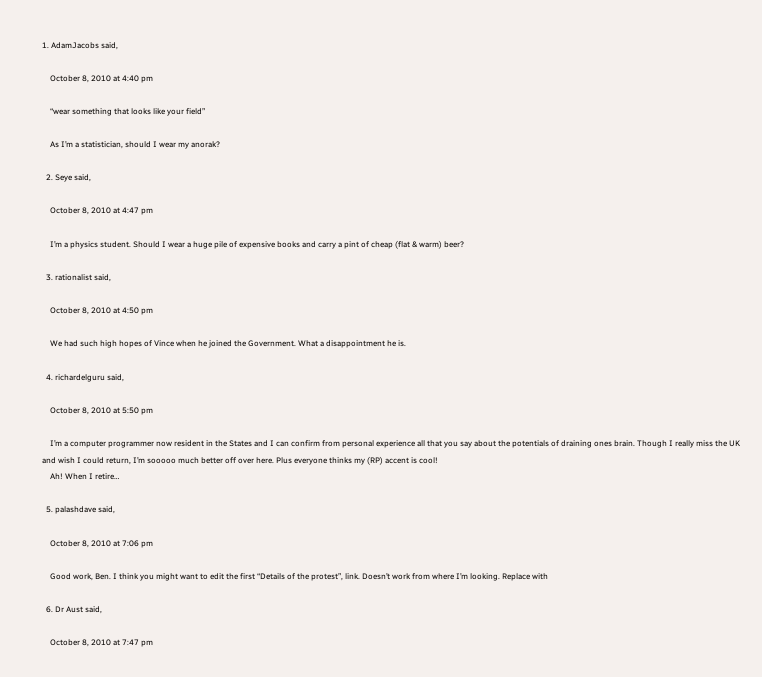1. AdamJacobs said,

    October 8, 2010 at 4:40 pm

    “wear something that looks like your field”

    As I’m a statistician, should I wear my anorak?

  2. Seye said,

    October 8, 2010 at 4:47 pm

    I’m a physics student. Should I wear a huge pile of expensive books and carry a pint of cheap (flat & warm) beer?

  3. rationalist said,

    October 8, 2010 at 4:50 pm

    We had such high hopes of Vince when he joined the Government. What a disappointment he is.

  4. richardelguru said,

    October 8, 2010 at 5:50 pm

    I’m a computer programmer now resident in the States and I can confirm from personal experience all that you say about the potentials of draining ones brain. Though I really miss the UK and wish I could return, I’m sooooo much better off over here. Plus everyone thinks my (RP) accent is cool!
    Ah! When I retire…

  5. palashdave said,

    October 8, 2010 at 7:06 pm

    Good work, Ben. I think you might want to edit the first “Details of the protest”, link. Doesn’t work from where I’m looking. Replace with

  6. Dr Aust said,

    October 8, 2010 at 7:47 pm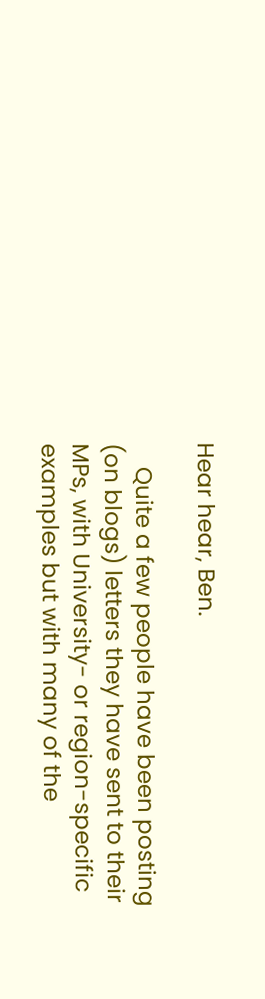Hear hear, Ben.

    Quite a few people have been posting (on blogs) letters they have sent to their MPs, with University- or region-specific examples but with many of the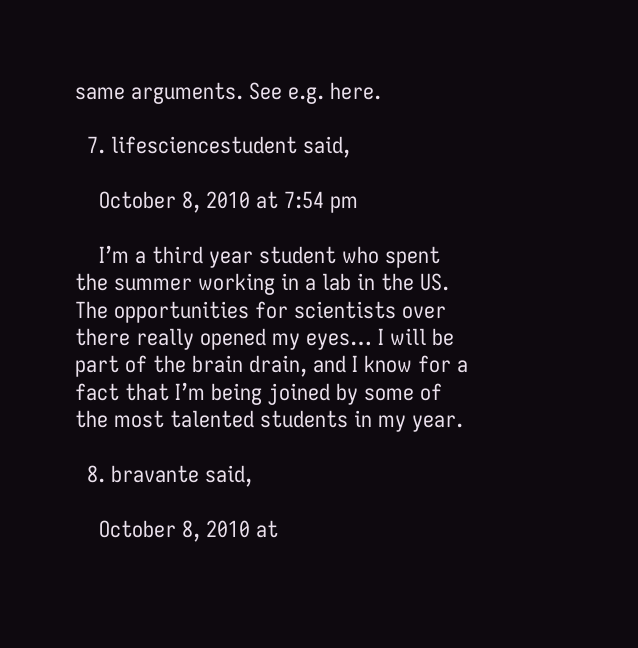same arguments. See e.g. here.

  7. lifesciencestudent said,

    October 8, 2010 at 7:54 pm

    I’m a third year student who spent the summer working in a lab in the US. The opportunities for scientists over there really opened my eyes… I will be part of the brain drain, and I know for a fact that I’m being joined by some of the most talented students in my year.

  8. bravante said,

    October 8, 2010 at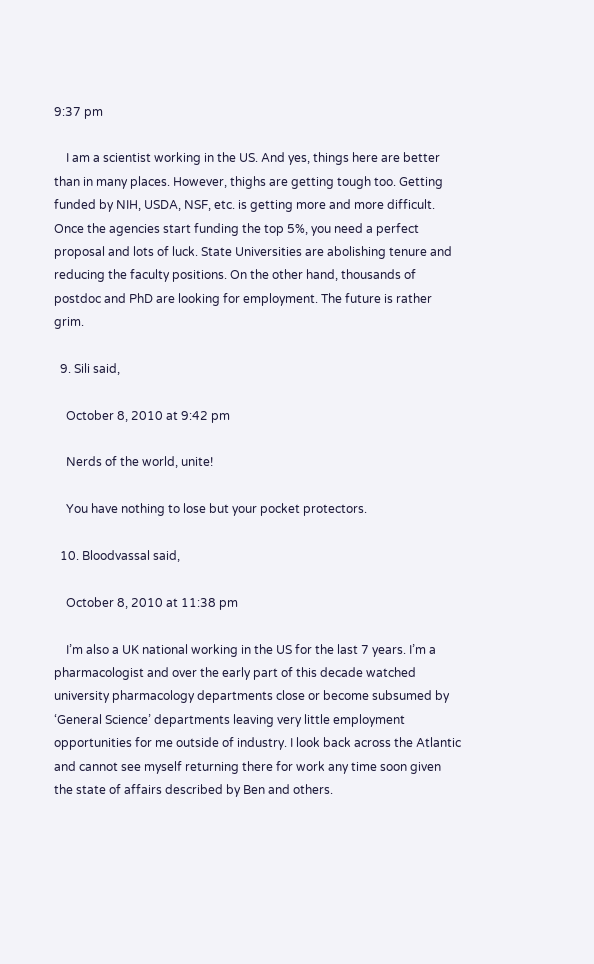9:37 pm

    I am a scientist working in the US. And yes, things here are better than in many places. However, thighs are getting tough too. Getting funded by NIH, USDA, NSF, etc. is getting more and more difficult. Once the agencies start funding the top 5%, you need a perfect proposal and lots of luck. State Universities are abolishing tenure and reducing the faculty positions. On the other hand, thousands of postdoc and PhD are looking for employment. The future is rather grim.

  9. Sili said,

    October 8, 2010 at 9:42 pm

    Nerds of the world, unite!

    You have nothing to lose but your pocket protectors.

  10. Bloodvassal said,

    October 8, 2010 at 11:38 pm

    I’m also a UK national working in the US for the last 7 years. I’m a pharmacologist and over the early part of this decade watched university pharmacology departments close or become subsumed by ‘General Science’ departments leaving very little employment opportunities for me outside of industry. I look back across the Atlantic and cannot see myself returning there for work any time soon given the state of affairs described by Ben and others.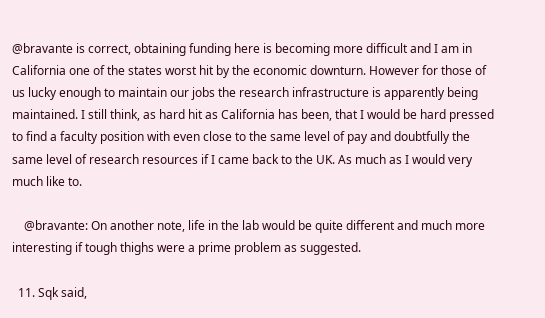@bravante is correct, obtaining funding here is becoming more difficult and I am in California one of the states worst hit by the economic downturn. However for those of us lucky enough to maintain our jobs the research infrastructure is apparently being maintained. I still think, as hard hit as California has been, that I would be hard pressed to find a faculty position with even close to the same level of pay and doubtfully the same level of research resources if I came back to the UK. As much as I would very much like to.

    @bravante: On another note, life in the lab would be quite different and much more interesting if tough thighs were a prime problem as suggested.

  11. Sqk said,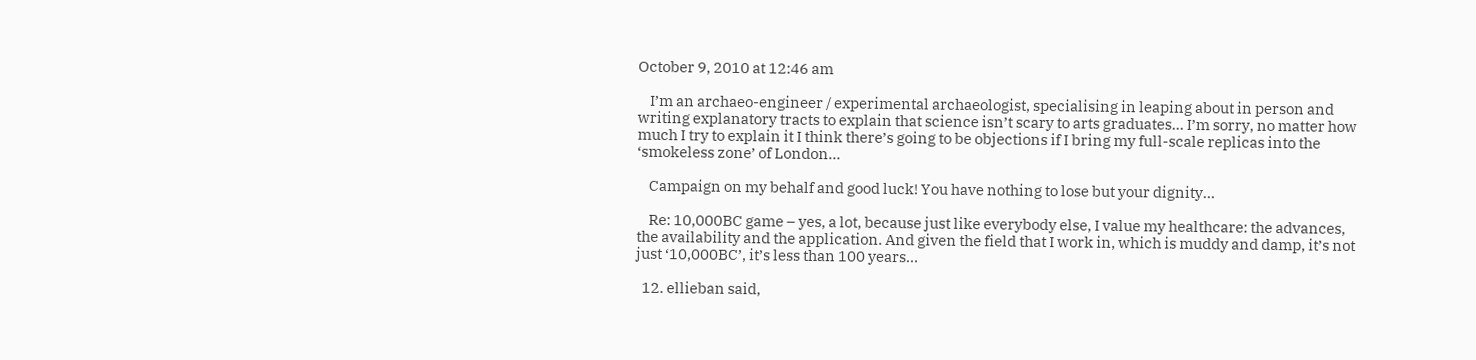October 9, 2010 at 12:46 am

    I’m an archaeo-engineer / experimental archaeologist, specialising in leaping about in person and writing explanatory tracts to explain that science isn’t scary to arts graduates… I’m sorry, no matter how much I try to explain it I think there’s going to be objections if I bring my full-scale replicas into the ‘smokeless zone’ of London…

    Campaign on my behalf and good luck! You have nothing to lose but your dignity…

    Re: 10,000BC game – yes, a lot, because just like everybody else, I value my healthcare: the advances, the availability and the application. And given the field that I work in, which is muddy and damp, it’s not just ‘10,000BC’, it’s less than 100 years…

  12. ellieban said,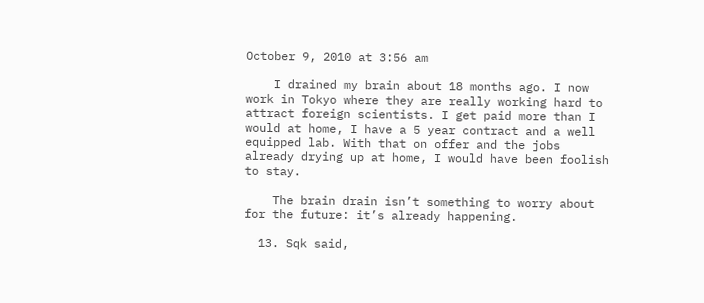October 9, 2010 at 3:56 am

    I drained my brain about 18 months ago. I now work in Tokyo where they are really working hard to attract foreign scientists. I get paid more than I would at home, I have a 5 year contract and a well equipped lab. With that on offer and the jobs already drying up at home, I would have been foolish to stay.

    The brain drain isn’t something to worry about for the future: it’s already happening.

  13. Sqk said,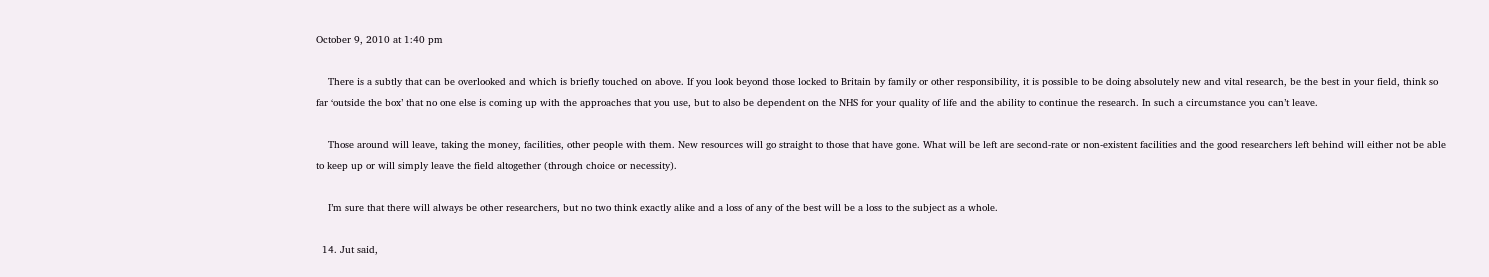October 9, 2010 at 1:40 pm

    There is a subtly that can be overlooked and which is briefly touched on above. If you look beyond those locked to Britain by family or other responsibility, it is possible to be doing absolutely new and vital research, be the best in your field, think so far ‘outside the box’ that no one else is coming up with the approaches that you use, but to also be dependent on the NHS for your quality of life and the ability to continue the research. In such a circumstance you can’t leave.

    Those around will leave, taking the money, facilities, other people with them. New resources will go straight to those that have gone. What will be left are second-rate or non-existent facilities and the good researchers left behind will either not be able to keep up or will simply leave the field altogether (through choice or necessity).

    I’m sure that there will always be other researchers, but no two think exactly alike and a loss of any of the best will be a loss to the subject as a whole.

  14. Jut said,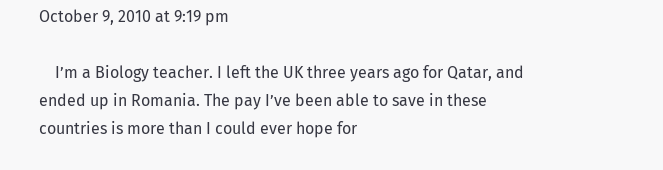October 9, 2010 at 9:19 pm

    I’m a Biology teacher. I left the UK three years ago for Qatar, and ended up in Romania. The pay I’ve been able to save in these countries is more than I could ever hope for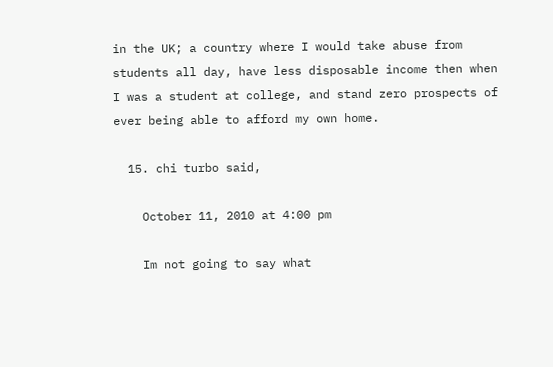in the UK; a country where I would take abuse from students all day, have less disposable income then when I was a student at college, and stand zero prospects of ever being able to afford my own home.

  15. chi turbo said,

    October 11, 2010 at 4:00 pm

    Im not going to say what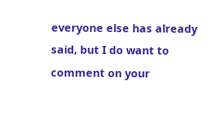everyone else has already said, but I do want to comment on your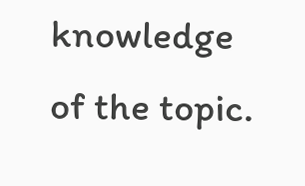knowledge of the topic.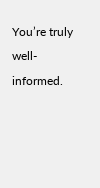You’re truly well-informed.